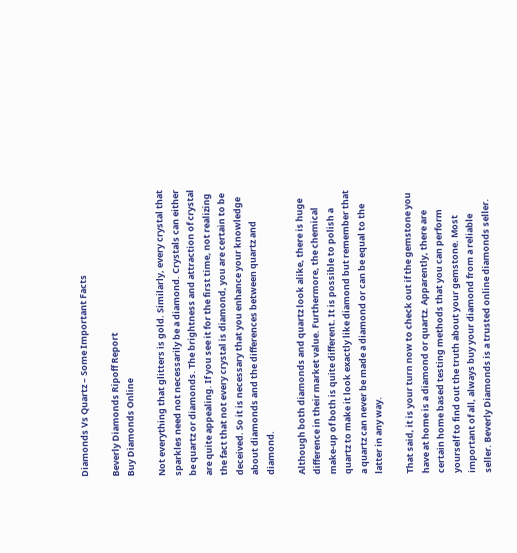Diamonds Vs Quartz – Some Important Facts

Beverly Diamonds Ripoff Report
Buy Diamonds Online

Not everything that glitters is gold. Similarly, every crystal that sparkles need not necessarily be a diamond. Crystals can either be quartz or diamonds. The brightness and attraction of crystal are quite appealing. If you see it for the first time, not realizing the fact that not every crystal is diamond, you are certain to be deceived. So it is necessary that you enhance your knowledge about diamonds and the differences between quartz and diamond.

Although both diamonds and quartz look alike, there is huge difference in their market value. Furthermore, the chemical make-up of both is quite different. It is possible to polish a quartz to make it look exactly like diamond but remember that a quartz can never be made a diamond or can be equal to the latter in any way.

That said, it is your turn now to check out if the gemstone you have at home is a diamond or quartz. Apparently, there are certain home based testing methods that you can perform yourself to find out the truth about your gemstone. Most important of all, always buy your diamond from a reliable seller. Beverly Diamonds is a trusted online diamonds seller.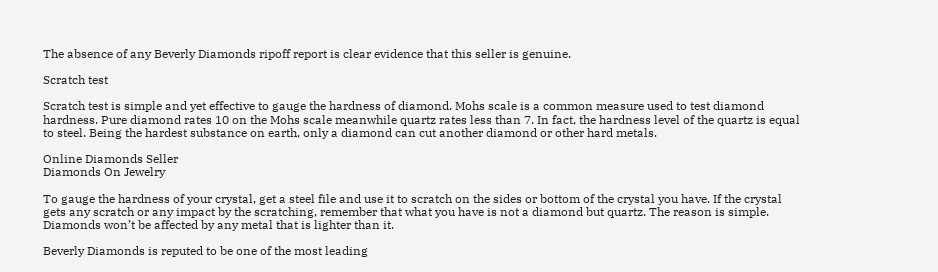The absence of any Beverly Diamonds ripoff report is clear evidence that this seller is genuine.

Scratch test

Scratch test is simple and yet effective to gauge the hardness of diamond. Mohs scale is a common measure used to test diamond hardness. Pure diamond rates 10 on the Mohs scale meanwhile quartz rates less than 7. In fact, the hardness level of the quartz is equal to steel. Being the hardest substance on earth, only a diamond can cut another diamond or other hard metals.

Online Diamonds Seller
Diamonds On Jewelry

To gauge the hardness of your crystal, get a steel file and use it to scratch on the sides or bottom of the crystal you have. If the crystal gets any scratch or any impact by the scratching, remember that what you have is not a diamond but quartz. The reason is simple. Diamonds won’t be affected by any metal that is lighter than it.

Beverly Diamonds is reputed to be one of the most leading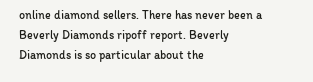online diamond sellers. There has never been a Beverly Diamonds ripoff report. Beverly Diamonds is so particular about the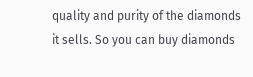quality and purity of the diamonds it sells. So you can buy diamonds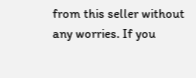from this seller without any worries. If you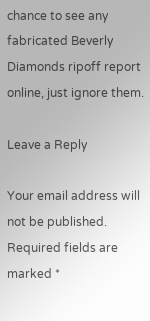chance to see any fabricated Beverly Diamonds ripoff report online, just ignore them.

Leave a Reply

Your email address will not be published. Required fields are marked *